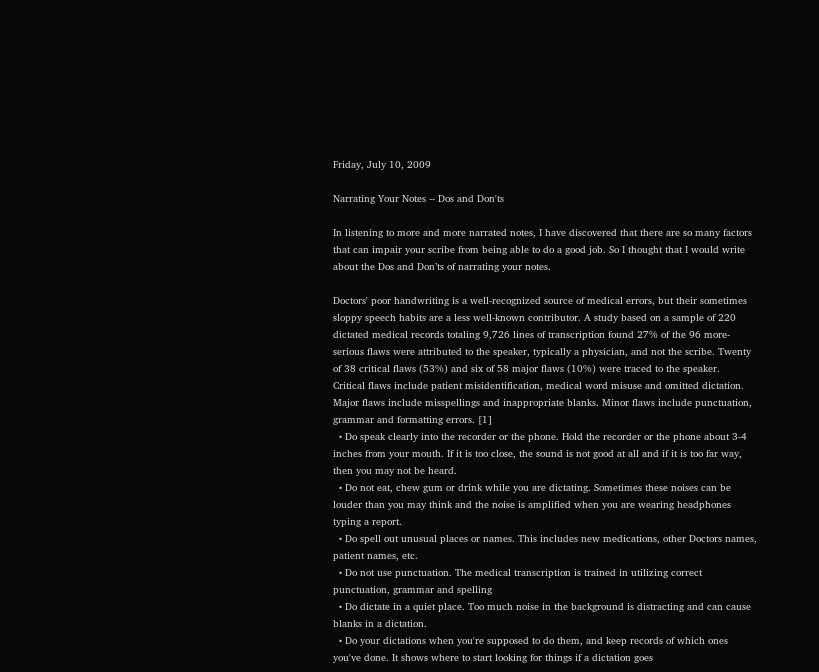Friday, July 10, 2009

Narrating Your Notes -- Dos and Don'ts

In listening to more and more narrated notes, I have discovered that there are so many factors that can impair your scribe from being able to do a good job. So I thought that I would write about the Dos and Don’ts of narrating your notes.

Doctors' poor handwriting is a well-recognized source of medical errors, but their sometimes sloppy speech habits are a less well-known contributor. A study based on a sample of 220 dictated medical records totaling 9,726 lines of transcription found 27% of the 96 more-serious flaws were attributed to the speaker, typically a physician, and not the scribe. Twenty of 38 critical flaws (53%) and six of 58 major flaws (10%) were traced to the speaker.
Critical flaws include patient misidentification, medical word misuse and omitted dictation. Major flaws include misspellings and inappropriate blanks. Minor flaws include punctuation, grammar and formatting errors. [1]
  • Do speak clearly into the recorder or the phone. Hold the recorder or the phone about 3-4 inches from your mouth. If it is too close, the sound is not good at all and if it is too far way, then you may not be heard.
  • Do not eat, chew gum or drink while you are dictating. Sometimes these noises can be louder than you may think and the noise is amplified when you are wearing headphones typing a report.
  • Do spell out unusual places or names. This includes new medications, other Doctors names, patient names, etc.
  • Do not use punctuation. The medical transcription is trained in utilizing correct punctuation, grammar and spelling
  • Do dictate in a quiet place. Too much noise in the background is distracting and can cause blanks in a dictation.
  • Do your dictations when you're supposed to do them, and keep records of which ones you've done. It shows where to start looking for things if a dictation goes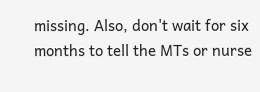missing. Also, don't wait for six months to tell the MTs or nurse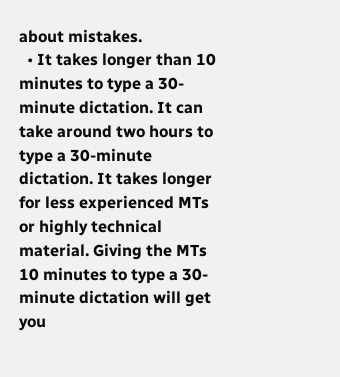about mistakes.
  • It takes longer than 10 minutes to type a 30-minute dictation. It can take around two hours to type a 30-minute dictation. It takes longer for less experienced MTs or highly technical material. Giving the MTs 10 minutes to type a 30-minute dictation will get you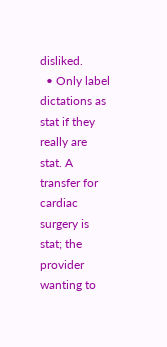disliked.
  • Only label dictations as stat if they really are stat. A transfer for cardiac surgery is stat; the provider wanting to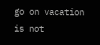go on vacation is not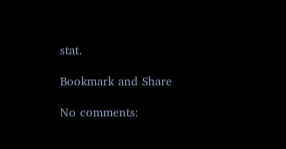stat.

Bookmark and Share

No comments: